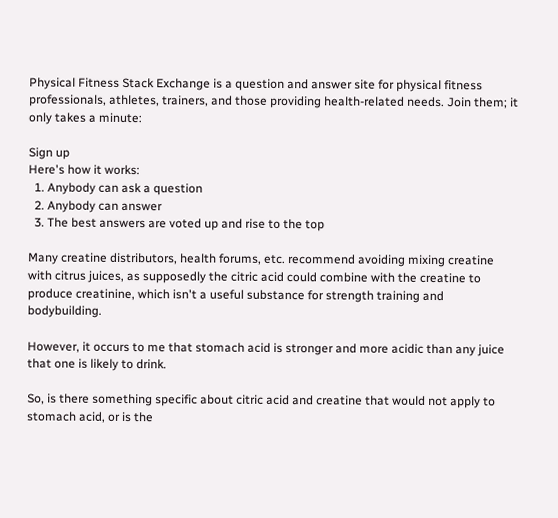Physical Fitness Stack Exchange is a question and answer site for physical fitness professionals, athletes, trainers, and those providing health-related needs. Join them; it only takes a minute:

Sign up
Here's how it works:
  1. Anybody can ask a question
  2. Anybody can answer
  3. The best answers are voted up and rise to the top

Many creatine distributors, health forums, etc. recommend avoiding mixing creatine with citrus juices, as supposedly the citric acid could combine with the creatine to produce creatinine, which isn't a useful substance for strength training and bodybuilding.

However, it occurs to me that stomach acid is stronger and more acidic than any juice that one is likely to drink.

So, is there something specific about citric acid and creatine that would not apply to stomach acid, or is the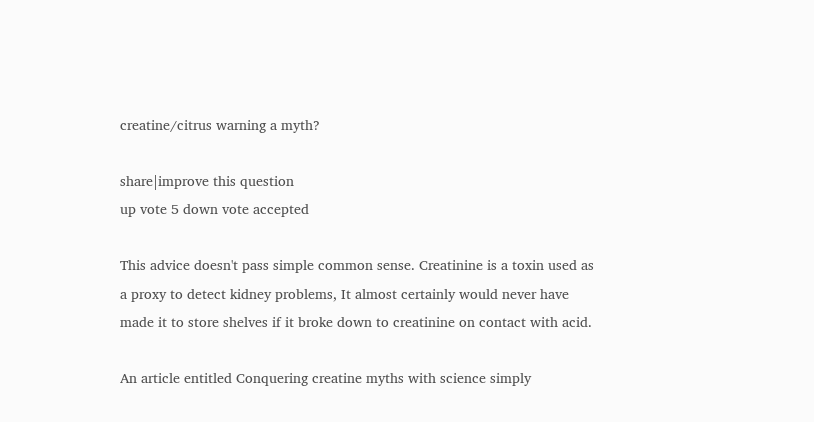creatine/citrus warning a myth?

share|improve this question
up vote 5 down vote accepted

This advice doesn't pass simple common sense. Creatinine is a toxin used as a proxy to detect kidney problems, It almost certainly would never have made it to store shelves if it broke down to creatinine on contact with acid.

An article entitled Conquering creatine myths with science simply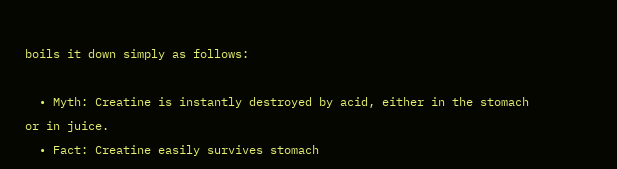boils it down simply as follows:

  • Myth: Creatine is instantly destroyed by acid, either in the stomach or in juice.
  • Fact: Creatine easily survives stomach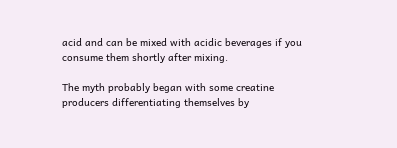acid and can be mixed with acidic beverages if you consume them shortly after mixing.

The myth probably began with some creatine producers differentiating themselves by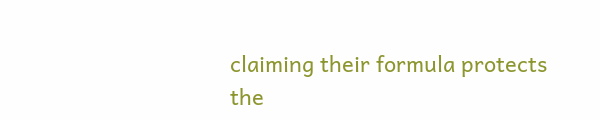claiming their formula protects the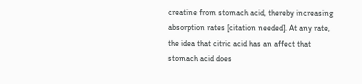creatine from stomach acid, thereby increasing absorption rates [citation needed]. At any rate, the idea that citric acid has an affect that stomach acid does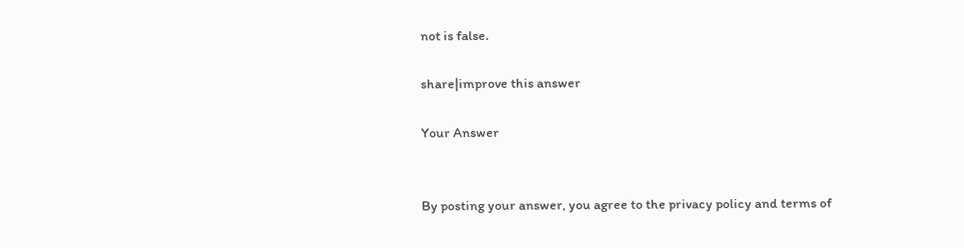not is false.

share|improve this answer

Your Answer


By posting your answer, you agree to the privacy policy and terms of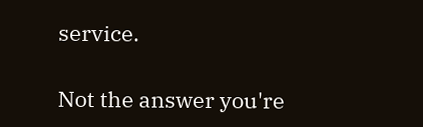service.

Not the answer you're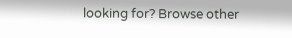looking for? Browse other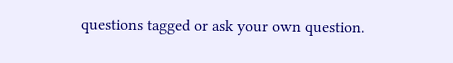questions tagged or ask your own question.